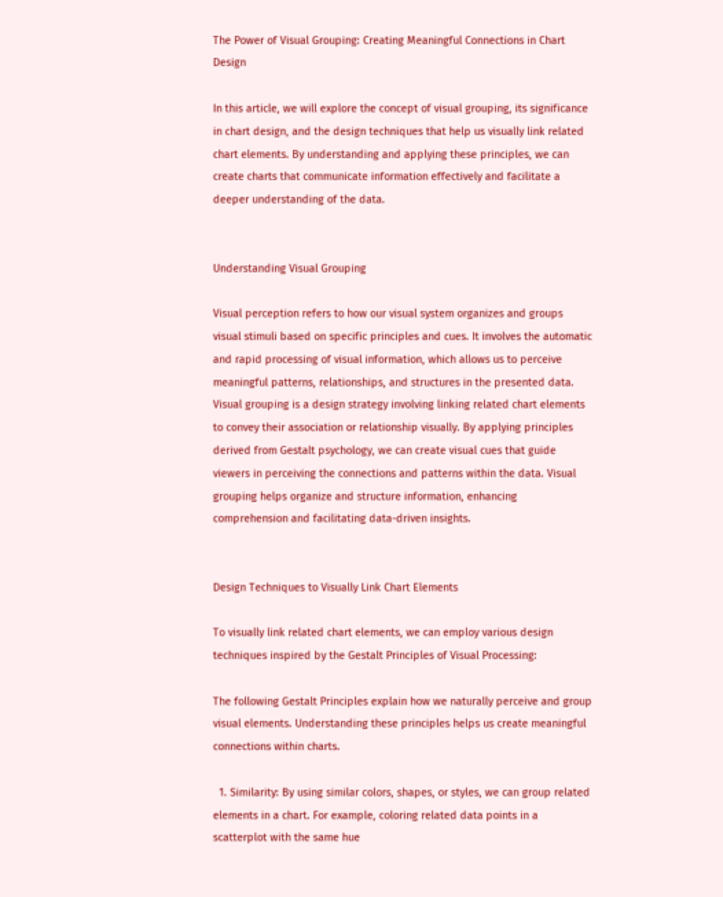The Power of Visual Grouping: Creating Meaningful Connections in Chart Design

In this article, we will explore the concept of visual grouping, its significance in chart design, and the design techniques that help us visually link related chart elements. By understanding and applying these principles, we can create charts that communicate information effectively and facilitate a deeper understanding of the data.


Understanding Visual Grouping

Visual perception refers to how our visual system organizes and groups visual stimuli based on specific principles and cues. It involves the automatic and rapid processing of visual information, which allows us to perceive meaningful patterns, relationships, and structures in the presented data. Visual grouping is a design strategy involving linking related chart elements to convey their association or relationship visually. By applying principles derived from Gestalt psychology, we can create visual cues that guide viewers in perceiving the connections and patterns within the data. Visual grouping helps organize and structure information, enhancing comprehension and facilitating data-driven insights.


Design Techniques to Visually Link Chart Elements

To visually link related chart elements, we can employ various design techniques inspired by the Gestalt Principles of Visual Processing:

The following Gestalt Principles explain how we naturally perceive and group visual elements. Understanding these principles helps us create meaningful connections within charts.

  1. Similarity: By using similar colors, shapes, or styles, we can group related elements in a chart. For example, coloring related data points in a scatterplot with the same hue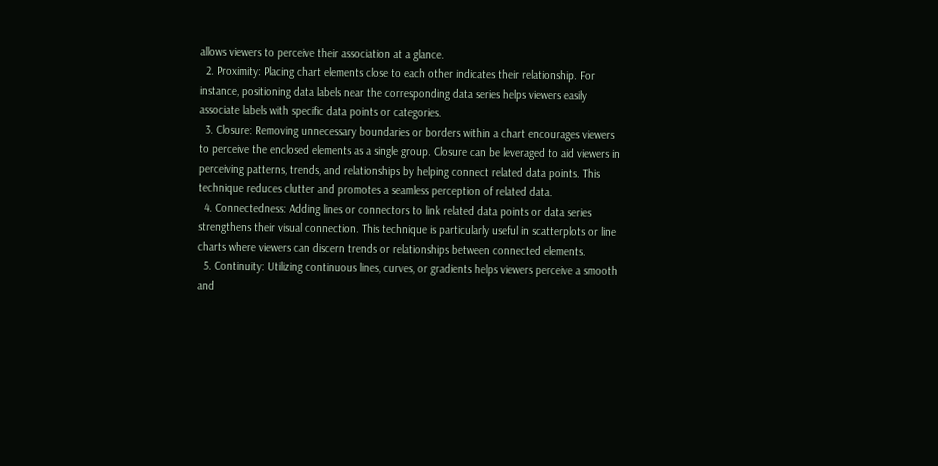allows viewers to perceive their association at a glance.
  2. Proximity: Placing chart elements close to each other indicates their relationship. For instance, positioning data labels near the corresponding data series helps viewers easily associate labels with specific data points or categories.
  3. Closure: Removing unnecessary boundaries or borders within a chart encourages viewers to perceive the enclosed elements as a single group. Closure can be leveraged to aid viewers in perceiving patterns, trends, and relationships by helping connect related data points. This technique reduces clutter and promotes a seamless perception of related data.
  4. Connectedness: Adding lines or connectors to link related data points or data series strengthens their visual connection. This technique is particularly useful in scatterplots or line charts where viewers can discern trends or relationships between connected elements.
  5. Continuity: Utilizing continuous lines, curves, or gradients helps viewers perceive a smooth and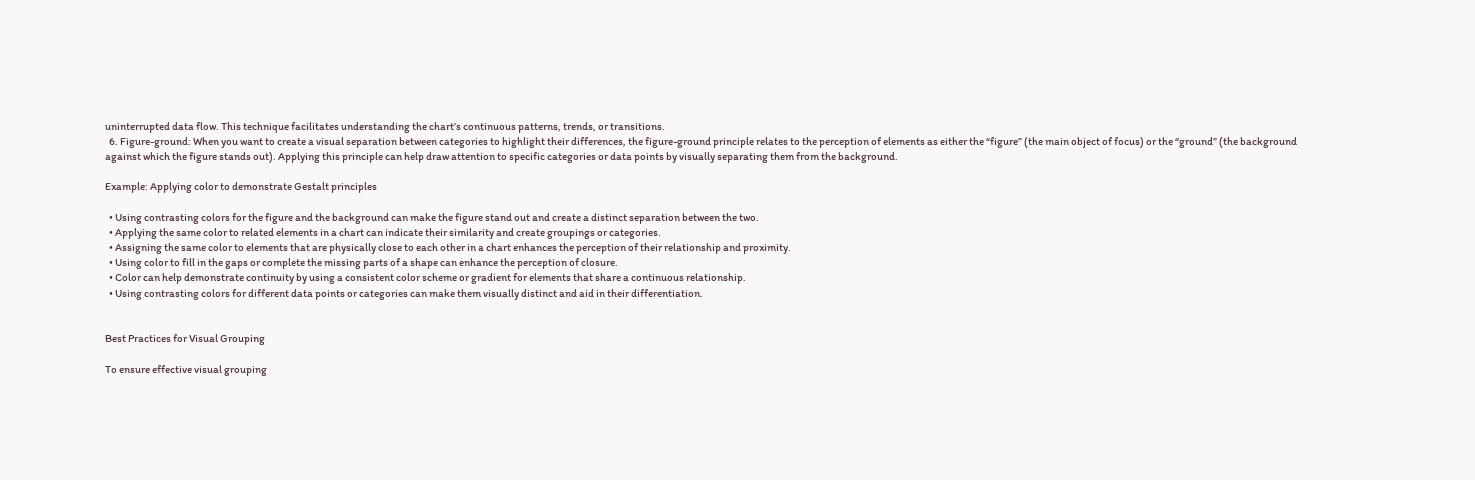uninterrupted data flow. This technique facilitates understanding the chart’s continuous patterns, trends, or transitions.
  6. Figure-ground: When you want to create a visual separation between categories to highlight their differences, the figure-ground principle relates to the perception of elements as either the “figure” (the main object of focus) or the “ground” (the background against which the figure stands out). Applying this principle can help draw attention to specific categories or data points by visually separating them from the background.

Example: Applying color to demonstrate Gestalt principles

  • Using contrasting colors for the figure and the background can make the figure stand out and create a distinct separation between the two.
  • Applying the same color to related elements in a chart can indicate their similarity and create groupings or categories.
  • Assigning the same color to elements that are physically close to each other in a chart enhances the perception of their relationship and proximity.
  • Using color to fill in the gaps or complete the missing parts of a shape can enhance the perception of closure.
  • Color can help demonstrate continuity by using a consistent color scheme or gradient for elements that share a continuous relationship.
  • Using contrasting colors for different data points or categories can make them visually distinct and aid in their differentiation.


Best Practices for Visual Grouping

To ensure effective visual grouping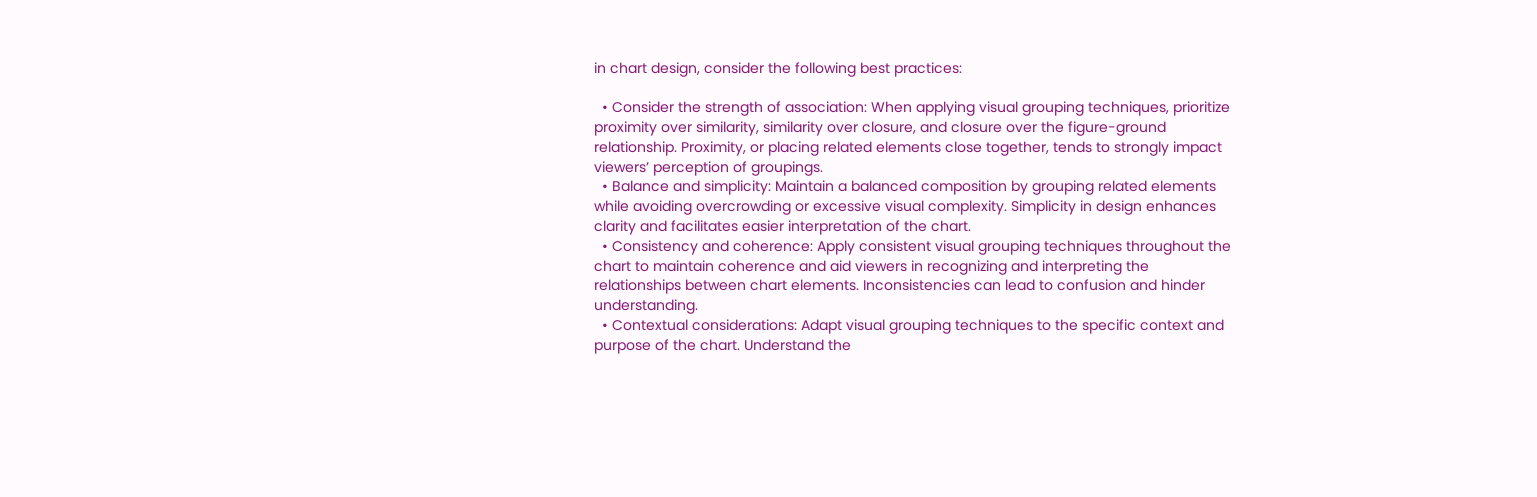in chart design, consider the following best practices:

  • Consider the strength of association: When applying visual grouping techniques, prioritize proximity over similarity, similarity over closure, and closure over the figure-ground relationship. Proximity, or placing related elements close together, tends to strongly impact viewers’ perception of groupings.
  • Balance and simplicity: Maintain a balanced composition by grouping related elements while avoiding overcrowding or excessive visual complexity. Simplicity in design enhances clarity and facilitates easier interpretation of the chart.
  • Consistency and coherence: Apply consistent visual grouping techniques throughout the chart to maintain coherence and aid viewers in recognizing and interpreting the relationships between chart elements. Inconsistencies can lead to confusion and hinder understanding.
  • Contextual considerations: Adapt visual grouping techniques to the specific context and purpose of the chart. Understand the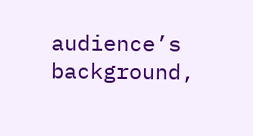audience’s background,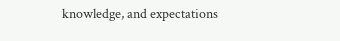knowledge, and expectations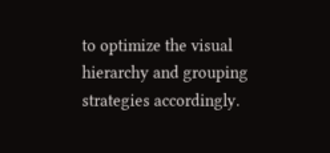to optimize the visual hierarchy and grouping strategies accordingly.